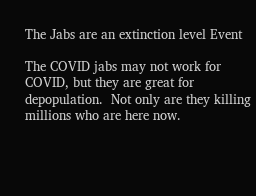The Jabs are an extinction level Event

The COVID jabs may not work for COVID, but they are great for depopulation.  Not only are they killing millions who are here now.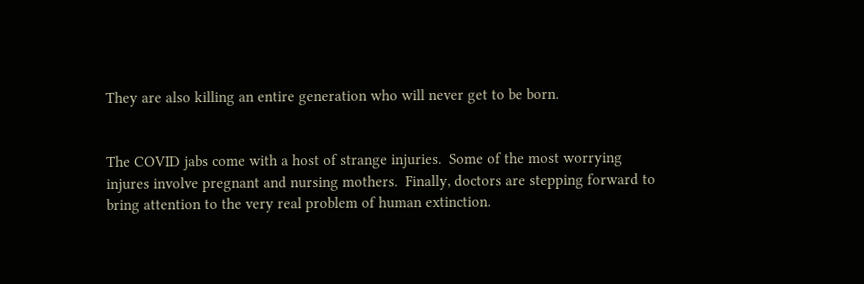They are also killing an entire generation who will never get to be born.


The COVID jabs come with a host of strange injuries.  Some of the most worrying injures involve pregnant and nursing mothers.  Finally, doctors are stepping forward to bring attention to the very real problem of human extinction.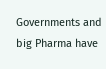Governments and big Pharma have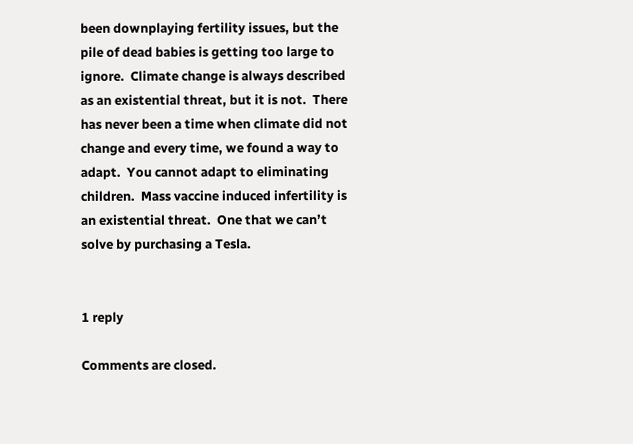been downplaying fertility issues, but the pile of dead babies is getting too large to ignore.  Climate change is always described as an existential threat, but it is not.  There has never been a time when climate did not change and every time, we found a way to adapt.  You cannot adapt to eliminating children.  Mass vaccine induced infertility is an existential threat.  One that we can’t solve by purchasing a Tesla.


1 reply

Comments are closed.